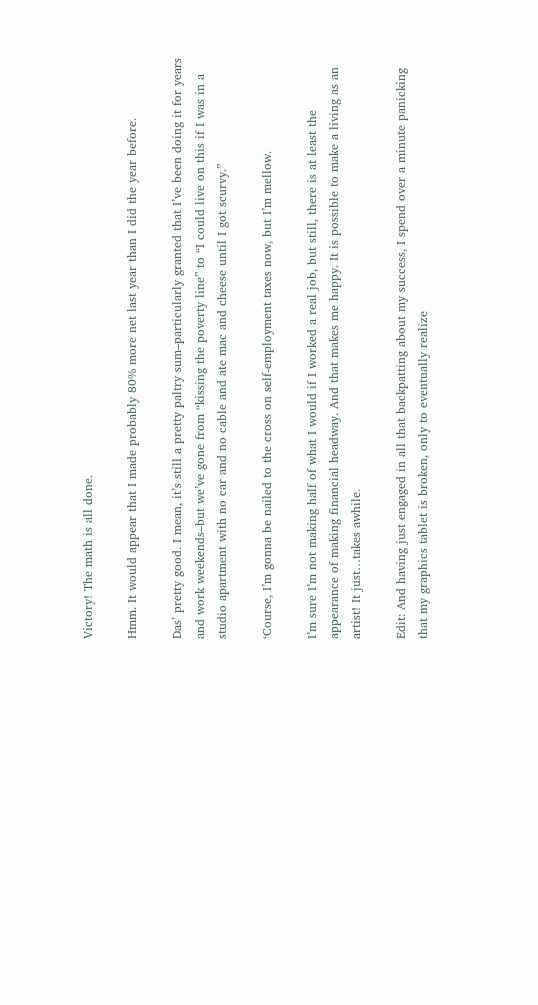Victory! The math is all done.

Hmm. It would appear that I made probably 80% more net last year than I did the year before.

Das’ pretty good. I mean, it’s still a pretty paltry sum–particularly granted that I’ve been doing it for years and work weekends–but we’ve gone from “kissing the poverty line” to “I could live on this if I was in a studio apartment with no car and no cable and ate mac and cheese until I got scurvy.”

‘Course, I’m gonna be nailed to the cross on self-employment taxes now, but I’m mellow.

I’m sure I’m not making half of what I would if I worked a real job, but still, there is at least the appearance of making financial headway. And that makes me happy. It is possible to make a living as an artist! It just…takes awhile.

Edit: And having just engaged in all that backpatting about my success, I spend over a minute panicking that my graphics tablet is broken, only to eventually realize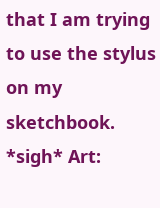that I am trying to use the stylus on my sketchbook. *sigh* Art: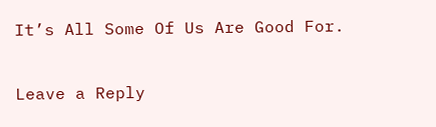It’s All Some Of Us Are Good For.

Leave a Reply